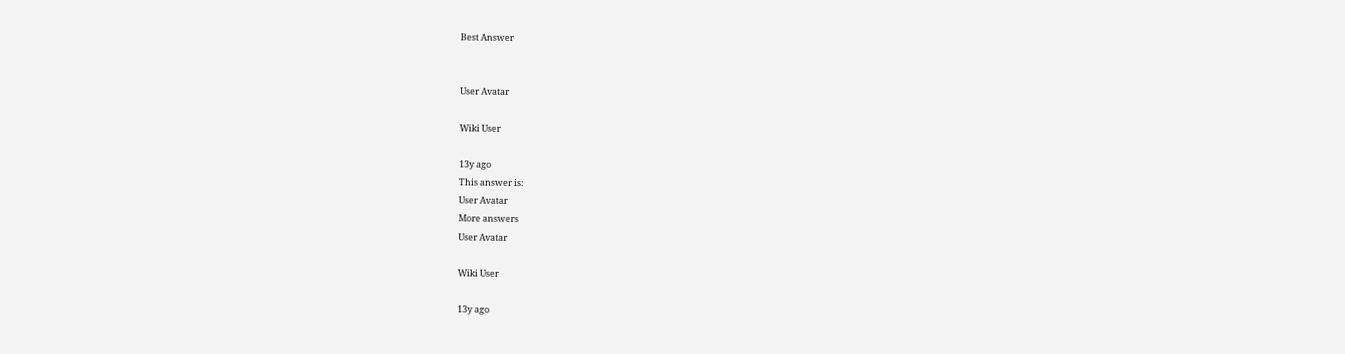Best Answer


User Avatar

Wiki User

13y ago
This answer is:
User Avatar
More answers
User Avatar

Wiki User

13y ago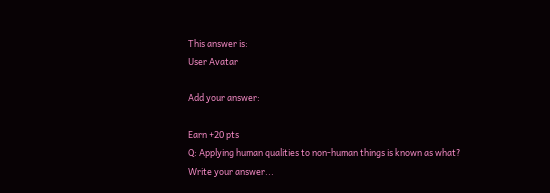This answer is:
User Avatar

Add your answer:

Earn +20 pts
Q: Applying human qualities to non-human things is known as what?
Write your answer...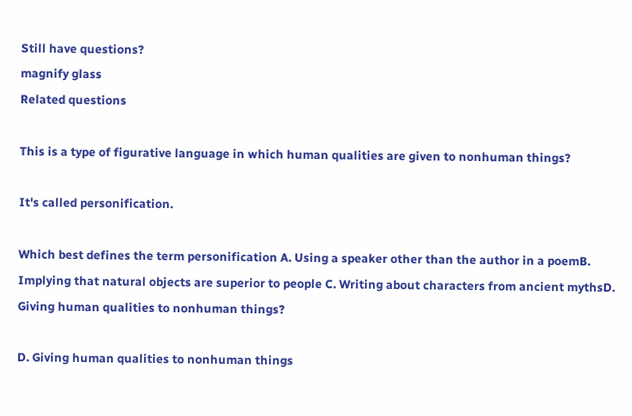Still have questions?
magnify glass
Related questions

This is a type of figurative language in which human qualities are given to nonhuman things?

It's called personification.

Which best defines the term personification A. Using a speaker other than the author in a poemB. Implying that natural objects are superior to people C. Writing about characters from ancient mythsD. Giving human qualities to nonhuman things?

D. Giving human qualities to nonhuman things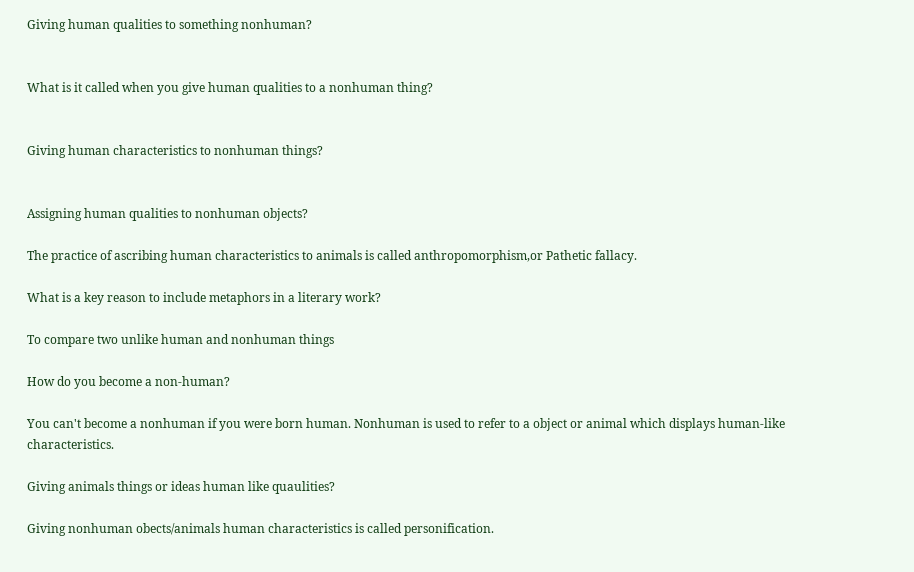Giving human qualities to something nonhuman?


What is it called when you give human qualities to a nonhuman thing?


Giving human characteristics to nonhuman things?


Assigning human qualities to nonhuman objects?

The practice of ascribing human characteristics to animals is called anthropomorphism,or Pathetic fallacy.

What is a key reason to include metaphors in a literary work?

To compare two unlike human and nonhuman things

How do you become a non-human?

You can't become a nonhuman if you were born human. Nonhuman is used to refer to a object or animal which displays human-like characteristics.

Giving animals things or ideas human like quaulities?

Giving nonhuman obects/animals human characteristics is called personification.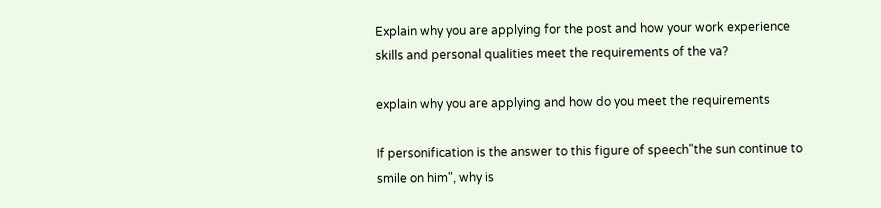Explain why you are applying for the post and how your work experience skills and personal qualities meet the requirements of the va?

explain why you are applying and how do you meet the requirements

If personification is the answer to this figure of speech"the sun continue to smile on him", why is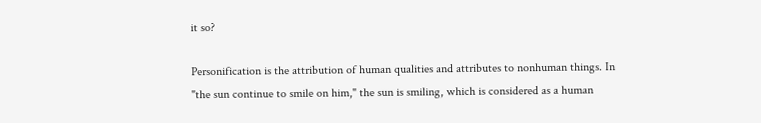it so?

Personification is the attribution of human qualities and attributes to nonhuman things. In "the sun continue to smile on him," the sun is smiling, which is considered as a human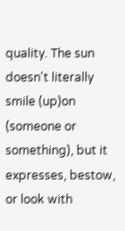quality. The sun doesn't literally smile (up)on (someone or something), but it expresses, bestow, or look with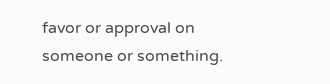favor or approval on someone or something.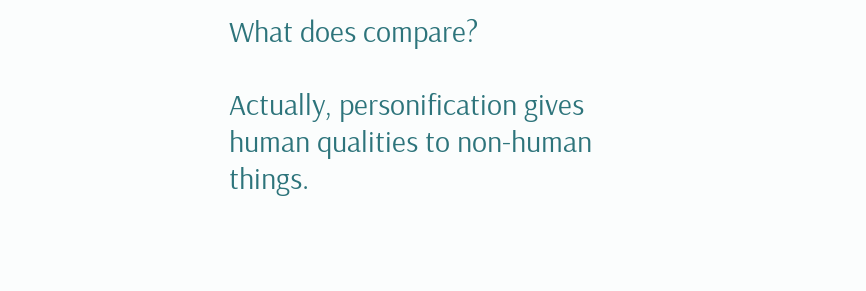What does compare?

Actually, personification gives human qualities to non-human things.